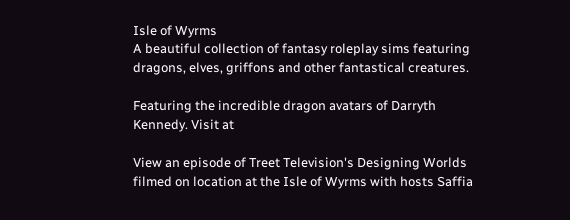Isle of Wyrms
A beautiful collection of fantasy roleplay sims featuring dragons, elves, griffons and other fantastical creatures.

Featuring the incredible dragon avatars of Darryth Kennedy. Visit at

View an episode of Treet Television's Designing Worlds filmed on location at the Isle of Wyrms with hosts Saffia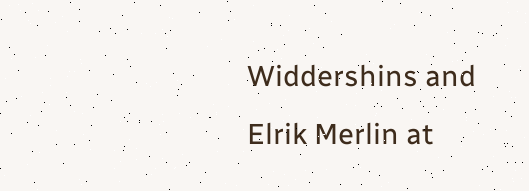Widdershins and Elrik Merlin at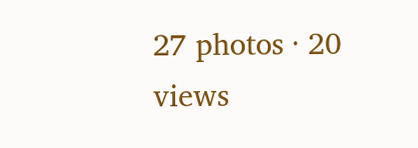27 photos · 20 views